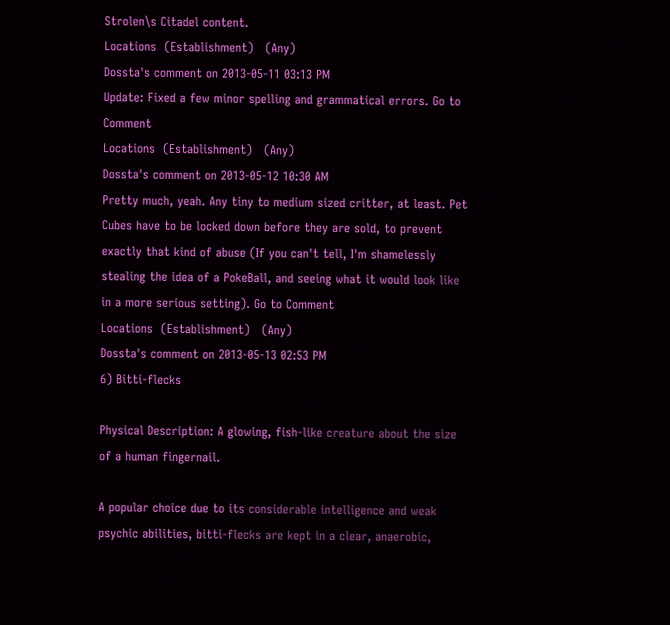Strolen\s Citadel content.
Locations  (Establishment)   (Any)
Dossta's comment on 2013-05-11 03:13 PM
Update: Fixed a few minor spelling and grammatical errors. Go to Comment
Locations  (Establishment)   (Any)
Dossta's comment on 2013-05-12 10:30 AM
Pretty much, yeah. Any tiny to medium sized critter, at least. Pet Cubes have to be locked down before they are sold, to prevent exactly that kind of abuse (If you can't tell, I'm shamelessly stealing the idea of a PokeBall, and seeing what it would look like in a more serious setting). Go to Comment
Locations  (Establishment)   (Any)
Dossta's comment on 2013-05-13 02:53 PM
6) Bitti-flecks

Physical Description: A glowing, fish-like creature about the size of a human fingernail.

A popular choice due to its considerable intelligence and weak psychic abilities, bitti-flecks are kept in a clear, anaerobic,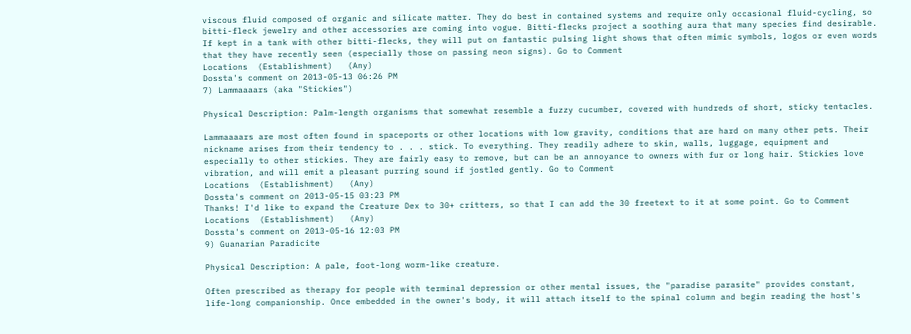viscous fluid composed of organic and silicate matter. They do best in contained systems and require only occasional fluid-cycling, so bitti-fleck jewelry and other accessories are coming into vogue. Bitti-flecks project a soothing aura that many species find desirable. If kept in a tank with other bitti-flecks, they will put on fantastic pulsing light shows that often mimic symbols, logos or even words that they have recently seen (especially those on passing neon signs). Go to Comment
Locations  (Establishment)   (Any)
Dossta's comment on 2013-05-13 06:26 PM
7) Lammaaaars (aka "Stickies")

Physical Description: Palm-length organisms that somewhat resemble a fuzzy cucumber, covered with hundreds of short, sticky tentacles.

Lammaaaars are most often found in spaceports or other locations with low gravity, conditions that are hard on many other pets. Their nickname arises from their tendency to . . . stick. To everything. They readily adhere to skin, walls, luggage, equipment and especially to other stickies. They are fairly easy to remove, but can be an annoyance to owners with fur or long hair. Stickies love vibration, and will emit a pleasant purring sound if jostled gently. Go to Comment
Locations  (Establishment)   (Any)
Dossta's comment on 2013-05-15 03:23 PM
Thanks! I'd like to expand the Creature Dex to 30+ critters, so that I can add the 30 freetext to it at some point. Go to Comment
Locations  (Establishment)   (Any)
Dossta's comment on 2013-05-16 12:03 PM
9) Guanarian Paradicite

Physical Description: A pale, foot-long worm-like creature.

Often prescribed as therapy for people with terminal depression or other mental issues, the "paradise parasite" provides constant, life-long companionship. Once embedded in the owner's body, it will attach itself to the spinal column and begin reading the host's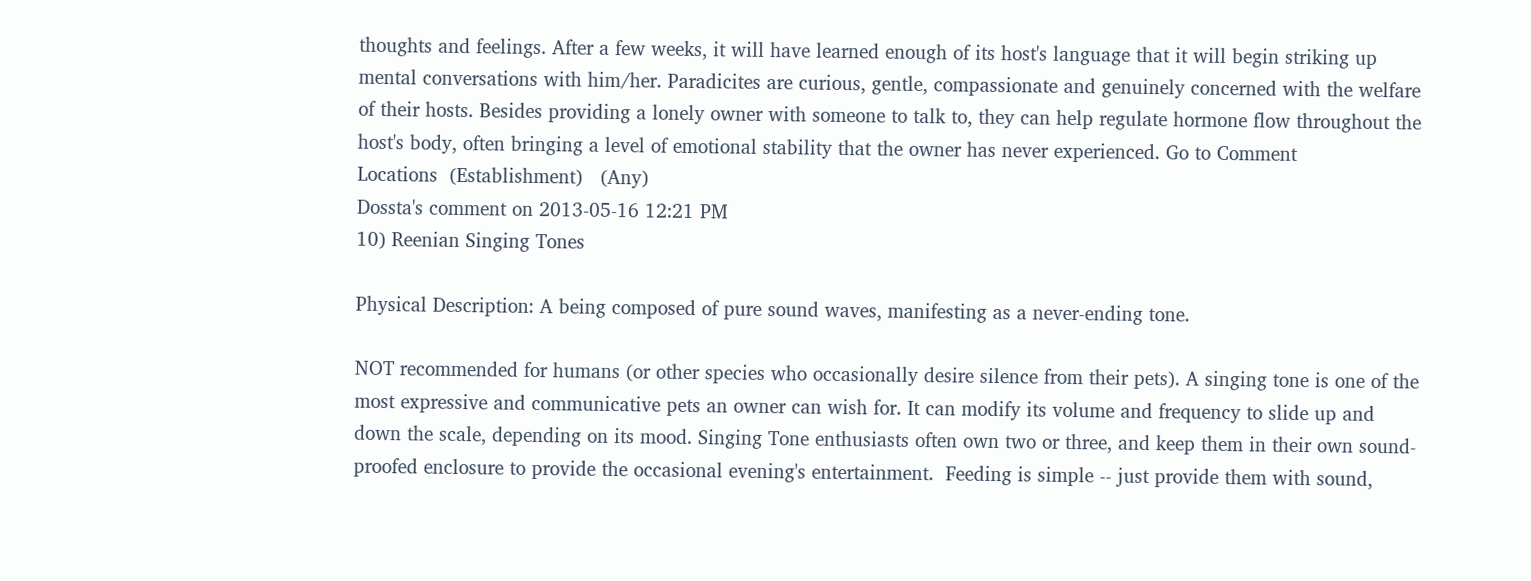thoughts and feelings. After a few weeks, it will have learned enough of its host's language that it will begin striking up mental conversations with him/her. Paradicites are curious, gentle, compassionate and genuinely concerned with the welfare of their hosts. Besides providing a lonely owner with someone to talk to, they can help regulate hormone flow throughout the host's body, often bringing a level of emotional stability that the owner has never experienced. Go to Comment
Locations  (Establishment)   (Any)
Dossta's comment on 2013-05-16 12:21 PM
10) Reenian Singing Tones

Physical Description: A being composed of pure sound waves, manifesting as a never-ending tone.

NOT recommended for humans (or other species who occasionally desire silence from their pets). A singing tone is one of the most expressive and communicative pets an owner can wish for. It can modify its volume and frequency to slide up and down the scale, depending on its mood. Singing Tone enthusiasts often own two or three, and keep them in their own sound-proofed enclosure to provide the occasional evening's entertainment.  Feeding is simple -- just provide them with sound,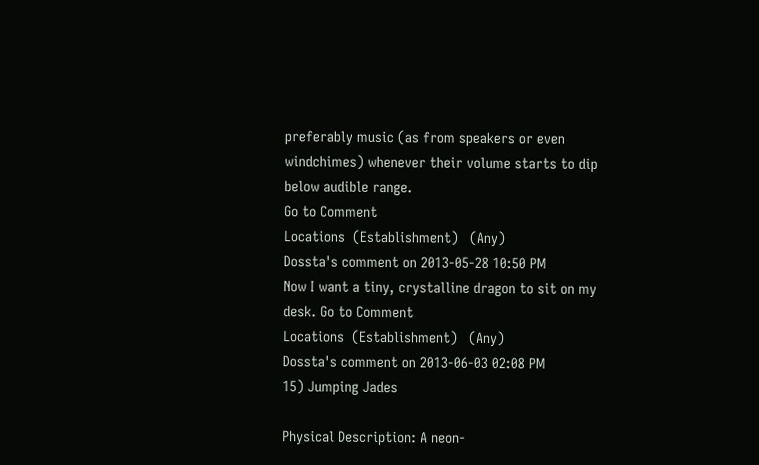preferably music (as from speakers or even windchimes) whenever their volume starts to dip below audible range.
Go to Comment
Locations  (Establishment)   (Any)
Dossta's comment on 2013-05-28 10:50 PM
Now I want a tiny, crystalline dragon to sit on my desk. Go to Comment
Locations  (Establishment)   (Any)
Dossta's comment on 2013-06-03 02:08 PM
15) Jumping Jades

Physical Description: A neon-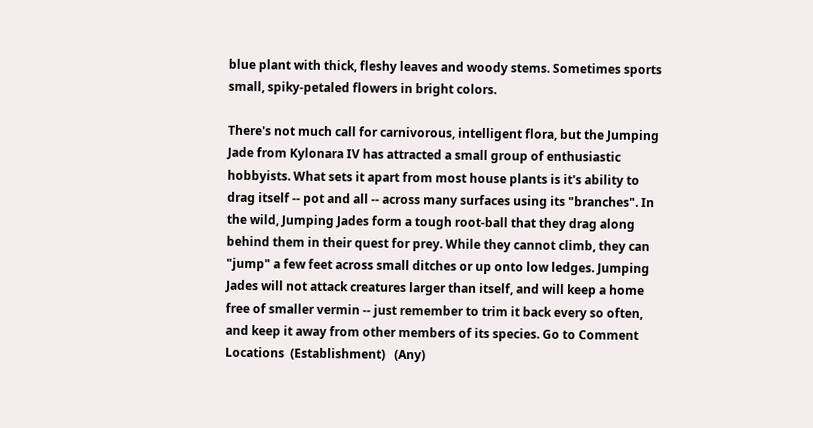blue plant with thick, fleshy leaves and woody stems. Sometimes sports small, spiky-petaled flowers in bright colors.

There's not much call for carnivorous, intelligent flora, but the Jumping Jade from Kylonara IV has attracted a small group of enthusiastic hobbyists. What sets it apart from most house plants is it's ability to drag itself -- pot and all -- across many surfaces using its "branches". In the wild, Jumping Jades form a tough root-ball that they drag along behind them in their quest for prey. While they cannot climb, they can "jump" a few feet across small ditches or up onto low ledges. Jumping Jades will not attack creatures larger than itself, and will keep a home free of smaller vermin -- just remember to trim it back every so often, and keep it away from other members of its species. Go to Comment
Locations  (Establishment)   (Any)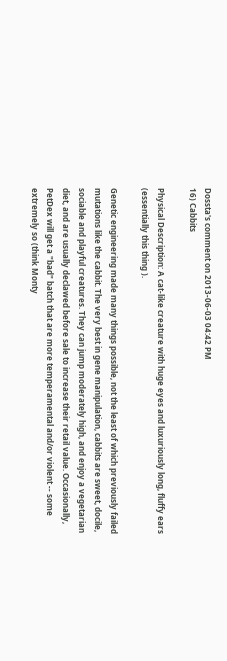Dossta's comment on 2013-06-03 04:42 PM
16) Cabbits

Physical Description: A cat-like creature with huge eyes and luxuriously long, fluffy ears (essentially this thing ).

Genetic engineering made many things possible, not the least of which previously failed mutations like the cabbit. The very best in gene manipulation, cabbits are sweet, docile, sociable and playful creatures. They can jump moderately high, and enjoy a vegetarian diet, and are usually declawed before sale to increase their retail value. Occasionally, PetDex will get a "bad" batch that are more temperamental and/or violent -- some extremely so (think Monty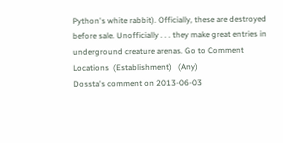Python's white rabbit). Officially, these are destroyed before sale. Unofficially . . . they make great entries in underground creature arenas. Go to Comment
Locations  (Establishment)   (Any)
Dossta's comment on 2013-06-03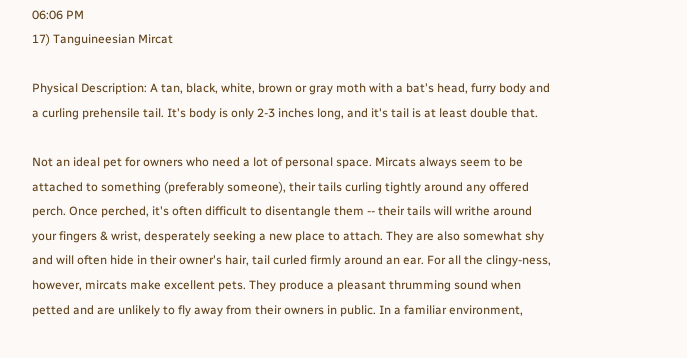06:06 PM
17) Tanguineesian Mircat

Physical Description: A tan, black, white, brown or gray moth with a bat's head, furry body and a curling prehensile tail. It's body is only 2-3 inches long, and it's tail is at least double that.

Not an ideal pet for owners who need a lot of personal space. Mircats always seem to be attached to something (preferably someone), their tails curling tightly around any offered perch. Once perched, it's often difficult to disentangle them -- their tails will writhe around your fingers & wrist, desperately seeking a new place to attach. They are also somewhat shy and will often hide in their owner's hair, tail curled firmly around an ear. For all the clingy-ness, however, mircats make excellent pets. They produce a pleasant thrumming sound when petted and are unlikely to fly away from their owners in public. In a familiar environment,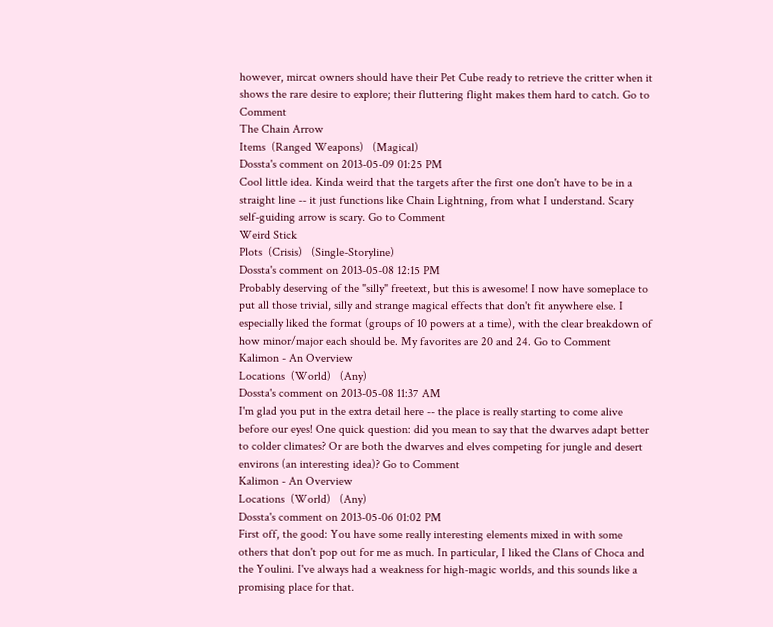however, mircat owners should have their Pet Cube ready to retrieve the critter when it shows the rare desire to explore; their fluttering flight makes them hard to catch. Go to Comment
The Chain Arrow
Items  (Ranged Weapons)   (Magical)
Dossta's comment on 2013-05-09 01:25 PM
Cool little idea. Kinda weird that the targets after the first one don't have to be in a straight line -- it just functions like Chain Lightning, from what I understand. Scary self-guiding arrow is scary. Go to Comment
Weird Stick
Plots  (Crisis)   (Single-Storyline)
Dossta's comment on 2013-05-08 12:15 PM
Probably deserving of the "silly" freetext, but this is awesome! I now have someplace to put all those trivial, silly and strange magical effects that don't fit anywhere else. I especially liked the format (groups of 10 powers at a time), with the clear breakdown of how minor/major each should be. My favorites are 20 and 24. Go to Comment
Kalimon - An Overview
Locations  (World)   (Any)
Dossta's comment on 2013-05-08 11:37 AM
I'm glad you put in the extra detail here -- the place is really starting to come alive before our eyes! One quick question: did you mean to say that the dwarves adapt better to colder climates? Or are both the dwarves and elves competing for jungle and desert environs (an interesting idea)? Go to Comment
Kalimon - An Overview
Locations  (World)   (Any)
Dossta's comment on 2013-05-06 01:02 PM
First off, the good: You have some really interesting elements mixed in with some others that don't pop out for me as much. In particular, I liked the Clans of Choca and the Youlini. I've always had a weakness for high-magic worlds, and this sounds like a promising place for that.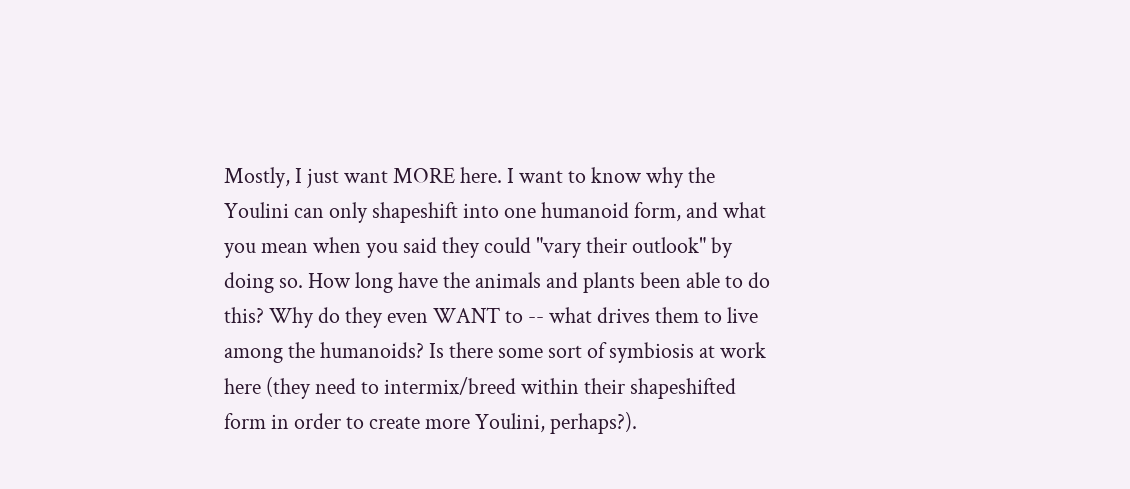Mostly, I just want MORE here. I want to know why the Youlini can only shapeshift into one humanoid form, and what you mean when you said they could "vary their outlook" by doing so. How long have the animals and plants been able to do this? Why do they even WANT to -- what drives them to live among the humanoids? Is there some sort of symbiosis at work here (they need to intermix/breed within their shapeshifted form in order to create more Youlini, perhaps?).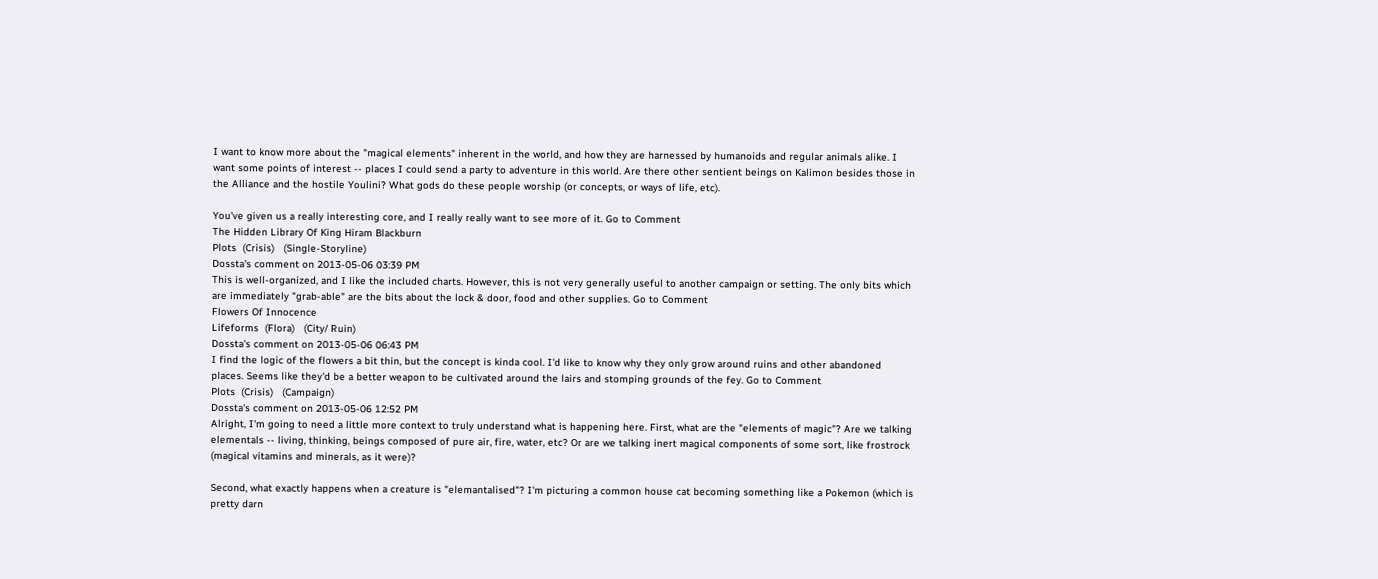I want to know more about the "magical elements" inherent in the world, and how they are harnessed by humanoids and regular animals alike. I want some points of interest -- places I could send a party to adventure in this world. Are there other sentient beings on Kalimon besides those in the Alliance and the hostile Youlini? What gods do these people worship (or concepts, or ways of life, etc).

You've given us a really interesting core, and I really really want to see more of it. Go to Comment
The Hidden Library Of King Hiram Blackburn
Plots  (Crisis)   (Single-Storyline)
Dossta's comment on 2013-05-06 03:39 PM
This is well-organized, and I like the included charts. However, this is not very generally useful to another campaign or setting. The only bits which are immediately "grab-able" are the bits about the lock & door, food and other supplies. Go to Comment
Flowers Of Innocence
Lifeforms  (Flora)   (City/ Ruin)
Dossta's comment on 2013-05-06 06:43 PM
I find the logic of the flowers a bit thin, but the concept is kinda cool. I'd like to know why they only grow around ruins and other abandoned places. Seems like they'd be a better weapon to be cultivated around the lairs and stomping grounds of the fey. Go to Comment
Plots  (Crisis)   (Campaign)
Dossta's comment on 2013-05-06 12:52 PM
Alright, I'm going to need a little more context to truly understand what is happening here. First, what are the "elements of magic"? Are we talking elementals -- living, thinking, beings composed of pure air, fire, water, etc? Or are we talking inert magical components of some sort, like frostrock (magical vitamins and minerals, as it were)?

Second, what exactly happens when a creature is "elemantalised"? I'm picturing a common house cat becoming something like a Pokemon (which is pretty darn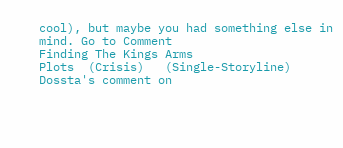cool), but maybe you had something else in mind. Go to Comment
Finding The Kings Arms
Plots  (Crisis)   (Single-Storyline)
Dossta's comment on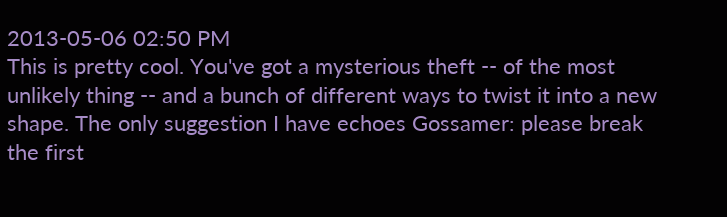2013-05-06 02:50 PM
This is pretty cool. You've got a mysterious theft -- of the most unlikely thing -- and a bunch of different ways to twist it into a new shape. The only suggestion I have echoes Gossamer: please break the first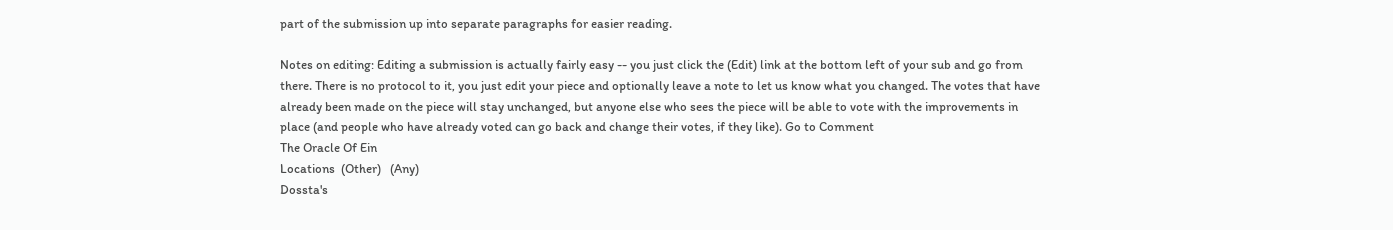part of the submission up into separate paragraphs for easier reading.

Notes on editing: Editing a submission is actually fairly easy -- you just click the (Edit) link at the bottom left of your sub and go from there. There is no protocol to it, you just edit your piece and optionally leave a note to let us know what you changed. The votes that have already been made on the piece will stay unchanged, but anyone else who sees the piece will be able to vote with the improvements in place (and people who have already voted can go back and change their votes, if they like). Go to Comment
The Oracle Of Ein
Locations  (Other)   (Any)
Dossta's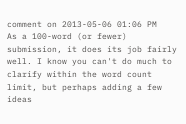comment on 2013-05-06 01:06 PM
As a 100-word (or fewer) submission, it does its job fairly well. I know you can't do much to clarify within the word count limit, but perhaps adding a few ideas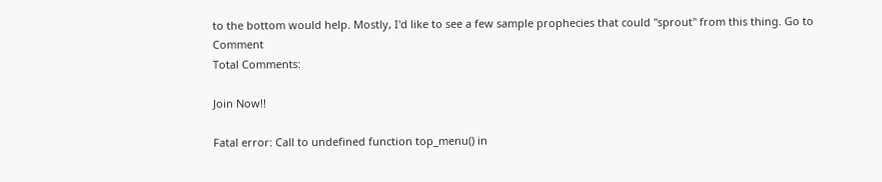to the bottom would help. Mostly, I'd like to see a few sample prophecies that could "sprout" from this thing. Go to Comment
Total Comments:

Join Now!!

Fatal error: Call to undefined function top_menu() in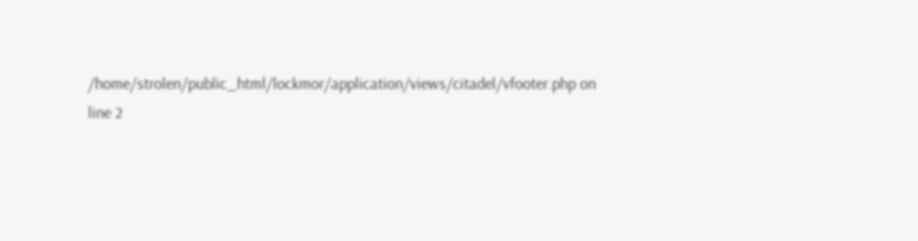/home/strolen/public_html/lockmor/application/views/citadel/vfooter.php on line 2